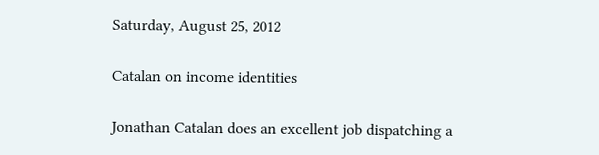Saturday, August 25, 2012

Catalan on income identities

Jonathan Catalan does an excellent job dispatching a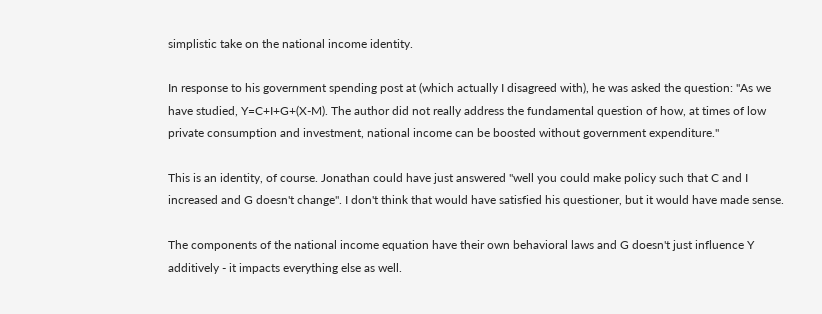simplistic take on the national income identity.

In response to his government spending post at (which actually I disagreed with), he was asked the question: "As we have studied, Y=C+I+G+(X-M). The author did not really address the fundamental question of how, at times of low private consumption and investment, national income can be boosted without government expenditure."

This is an identity, of course. Jonathan could have just answered "well you could make policy such that C and I increased and G doesn't change". I don't think that would have satisfied his questioner, but it would have made sense.

The components of the national income equation have their own behavioral laws and G doesn't just influence Y additively - it impacts everything else as well.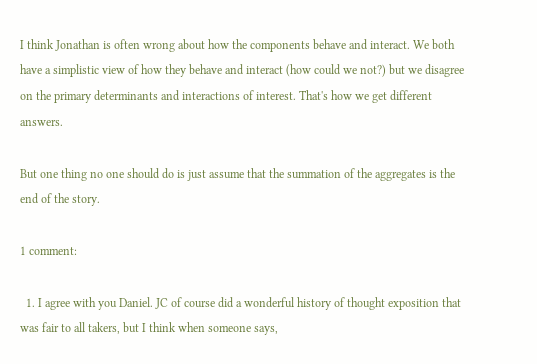I think Jonathan is often wrong about how the components behave and interact. We both have a simplistic view of how they behave and interact (how could we not?) but we disagree on the primary determinants and interactions of interest. That's how we get different answers.

But one thing no one should do is just assume that the summation of the aggregates is the end of the story.

1 comment:

  1. I agree with you Daniel. JC of course did a wonderful history of thought exposition that was fair to all takers, but I think when someone says,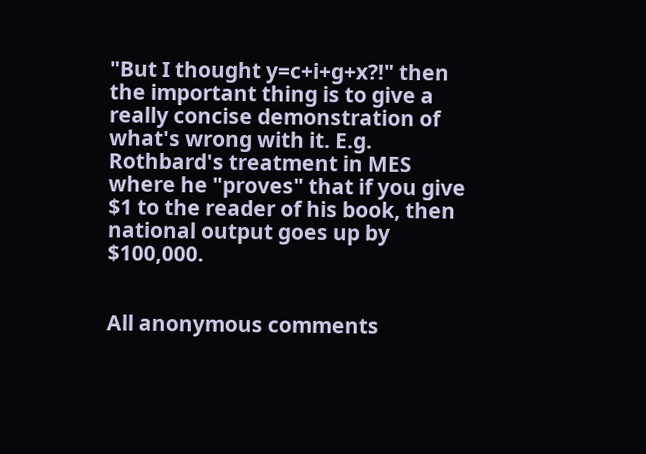"But I thought y=c+i+g+x?!" then the important thing is to give a really concise demonstration of what's wrong with it. E.g. Rothbard's treatment in MES where he "proves" that if you give $1 to the reader of his book, then national output goes up by $100,000.


All anonymous comments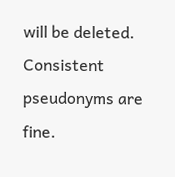will be deleted. Consistent pseudonyms are fine.